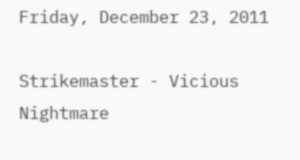Friday, December 23, 2011

Strikemaster - Vicious Nightmare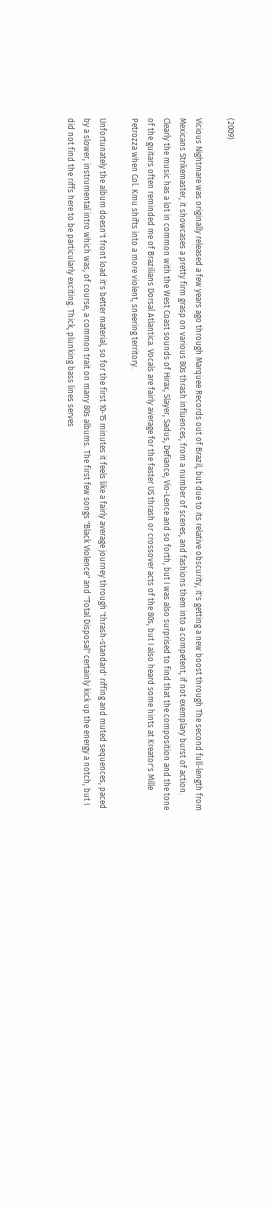(2009)

Vicious Nightmare was originally released a few years ago through Marquee Records out of Brazil, but due to its relative obscurity, it's getting a new boost through The second full-length from Mexicans Strikemaster, it showcases a pretty firm grasp on various 80s thrash influences, from a number of scenes, and fashions them into a competent, if not exemplary burst of action. Clearly the music has a lot in common with the West Coast sounds of Hirax, Slayer, Sadus, Defiance, Vio-Lence and so forth, but I was also surprised to find that the composition and the tone of the guitars often reminded me of Brazilians Dorsal Atlantica. Vocals are fairly average for the faster US thrash or crossover acts of the 80s, but I also heard some hints at Kreator's Mille Petrozza when Col. Kmu shifts into a more violent, sneering territory.

Unfortunately the album doesn't front load it's better material, so for the first 10-15 minutes it feels like a fairly average journey through 'thrash-standard' riffing and muted sequences, paced by a slower, instrumental intro which was, of course, a common trait on many 80s albums. The first few songs "Black Violence" and "Total Disposal" certainly kick up the energy a notch, but I did not find the riffs here to be particularly exciting. Thick, plunking bass lines serves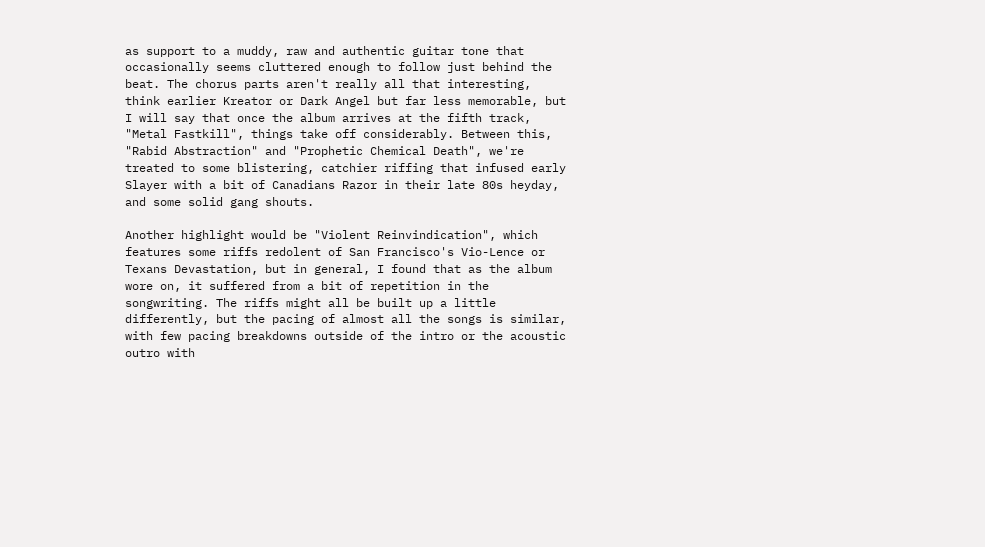as support to a muddy, raw and authentic guitar tone that occasionally seems cluttered enough to follow just behind the beat. The chorus parts aren't really all that interesting, think earlier Kreator or Dark Angel but far less memorable, but I will say that once the album arrives at the fifth track, "Metal Fastkill", things take off considerably. Between this, "Rabid Abstraction" and "Prophetic Chemical Death", we're treated to some blistering, catchier riffing that infused early Slayer with a bit of Canadians Razor in their late 80s heyday, and some solid gang shouts.

Another highlight would be "Violent Reinvindication", which features some riffs redolent of San Francisco's Vio-Lence or Texans Devastation, but in general, I found that as the album wore on, it suffered from a bit of repetition in the songwriting. The riffs might all be built up a little differently, but the pacing of almost all the songs is similar, with few pacing breakdowns outside of the intro or the acoustic outro with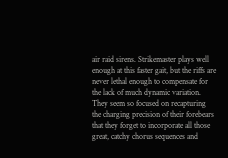air raid sirens. Strikemaster plays well enough at this faster gait, but the riffs are never lethal enough to compensate for the lack of much dynamic variation. They seem so focused on recapturing the charging precision of their forebears that they forget to incorporate all those great, catchy chorus sequences and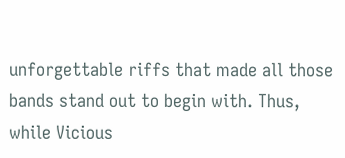unforgettable riffs that made all those bands stand out to begin with. Thus, while Vicious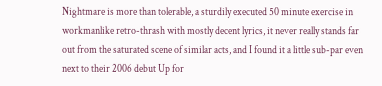Nightmare is more than tolerable, a sturdily executed 50 minute exercise in workmanlike retro-thrash with mostly decent lyrics, it never really stands far out from the saturated scene of similar acts, and I found it a little sub-par even next to their 2006 debut Up for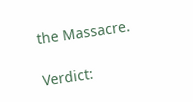the Massacre.

Verdict: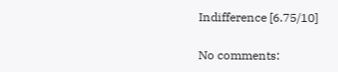Indifference [6.75/10]

No comments: